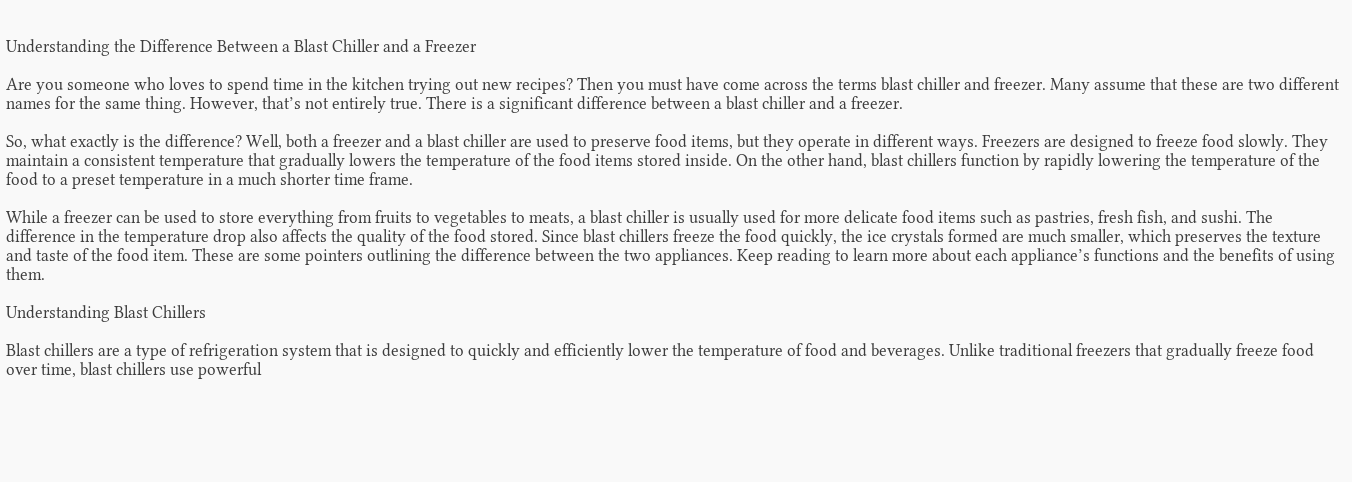Understanding the Difference Between a Blast Chiller and a Freezer

Are you someone who loves to spend time in the kitchen trying out new recipes? Then you must have come across the terms blast chiller and freezer. Many assume that these are two different names for the same thing. However, that’s not entirely true. There is a significant difference between a blast chiller and a freezer.

So, what exactly is the difference? Well, both a freezer and a blast chiller are used to preserve food items, but they operate in different ways. Freezers are designed to freeze food slowly. They maintain a consistent temperature that gradually lowers the temperature of the food items stored inside. On the other hand, blast chillers function by rapidly lowering the temperature of the food to a preset temperature in a much shorter time frame.

While a freezer can be used to store everything from fruits to vegetables to meats, a blast chiller is usually used for more delicate food items such as pastries, fresh fish, and sushi. The difference in the temperature drop also affects the quality of the food stored. Since blast chillers freeze the food quickly, the ice crystals formed are much smaller, which preserves the texture and taste of the food item. These are some pointers outlining the difference between the two appliances. Keep reading to learn more about each appliance’s functions and the benefits of using them.

Understanding Blast Chillers

Blast chillers are a type of refrigeration system that is designed to quickly and efficiently lower the temperature of food and beverages. Unlike traditional freezers that gradually freeze food over time, blast chillers use powerful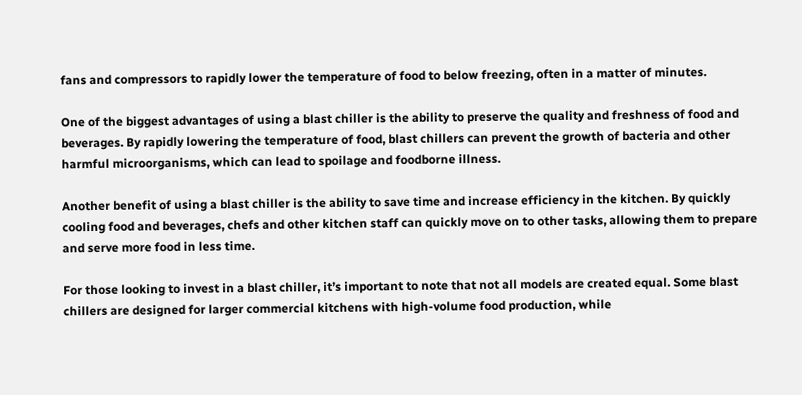fans and compressors to rapidly lower the temperature of food to below freezing, often in a matter of minutes.

One of the biggest advantages of using a blast chiller is the ability to preserve the quality and freshness of food and beverages. By rapidly lowering the temperature of food, blast chillers can prevent the growth of bacteria and other harmful microorganisms, which can lead to spoilage and foodborne illness.

Another benefit of using a blast chiller is the ability to save time and increase efficiency in the kitchen. By quickly cooling food and beverages, chefs and other kitchen staff can quickly move on to other tasks, allowing them to prepare and serve more food in less time.

For those looking to invest in a blast chiller, it’s important to note that not all models are created equal. Some blast chillers are designed for larger commercial kitchens with high-volume food production, while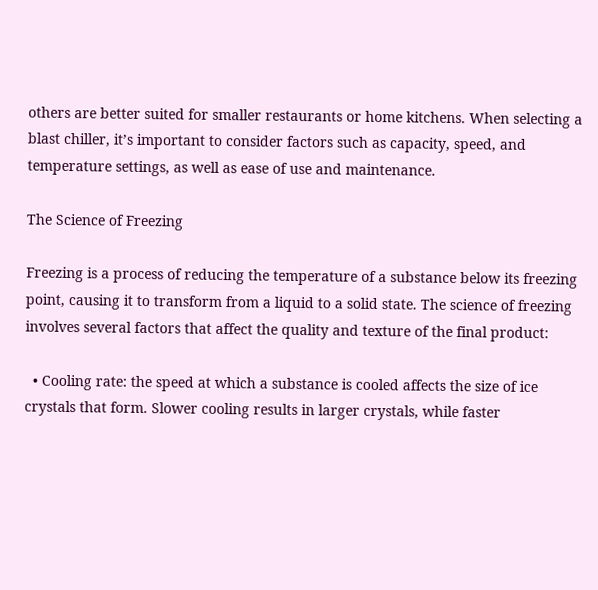others are better suited for smaller restaurants or home kitchens. When selecting a blast chiller, it’s important to consider factors such as capacity, speed, and temperature settings, as well as ease of use and maintenance.

The Science of Freezing

Freezing is a process of reducing the temperature of a substance below its freezing point, causing it to transform from a liquid to a solid state. The science of freezing involves several factors that affect the quality and texture of the final product:

  • Cooling rate: the speed at which a substance is cooled affects the size of ice crystals that form. Slower cooling results in larger crystals, while faster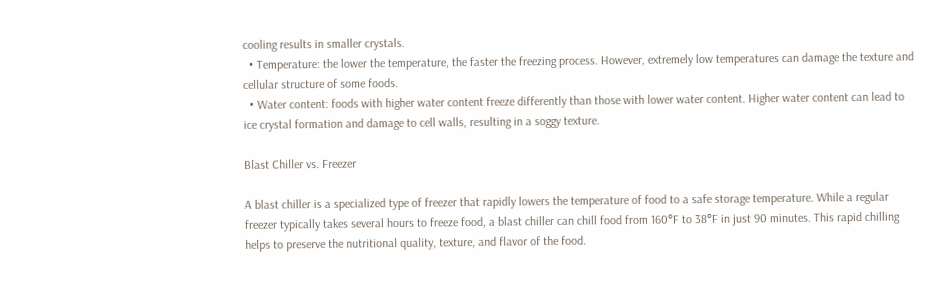cooling results in smaller crystals.
  • Temperature: the lower the temperature, the faster the freezing process. However, extremely low temperatures can damage the texture and cellular structure of some foods.
  • Water content: foods with higher water content freeze differently than those with lower water content. Higher water content can lead to ice crystal formation and damage to cell walls, resulting in a soggy texture.

Blast Chiller vs. Freezer

A blast chiller is a specialized type of freezer that rapidly lowers the temperature of food to a safe storage temperature. While a regular freezer typically takes several hours to freeze food, a blast chiller can chill food from 160°F to 38°F in just 90 minutes. This rapid chilling helps to preserve the nutritional quality, texture, and flavor of the food.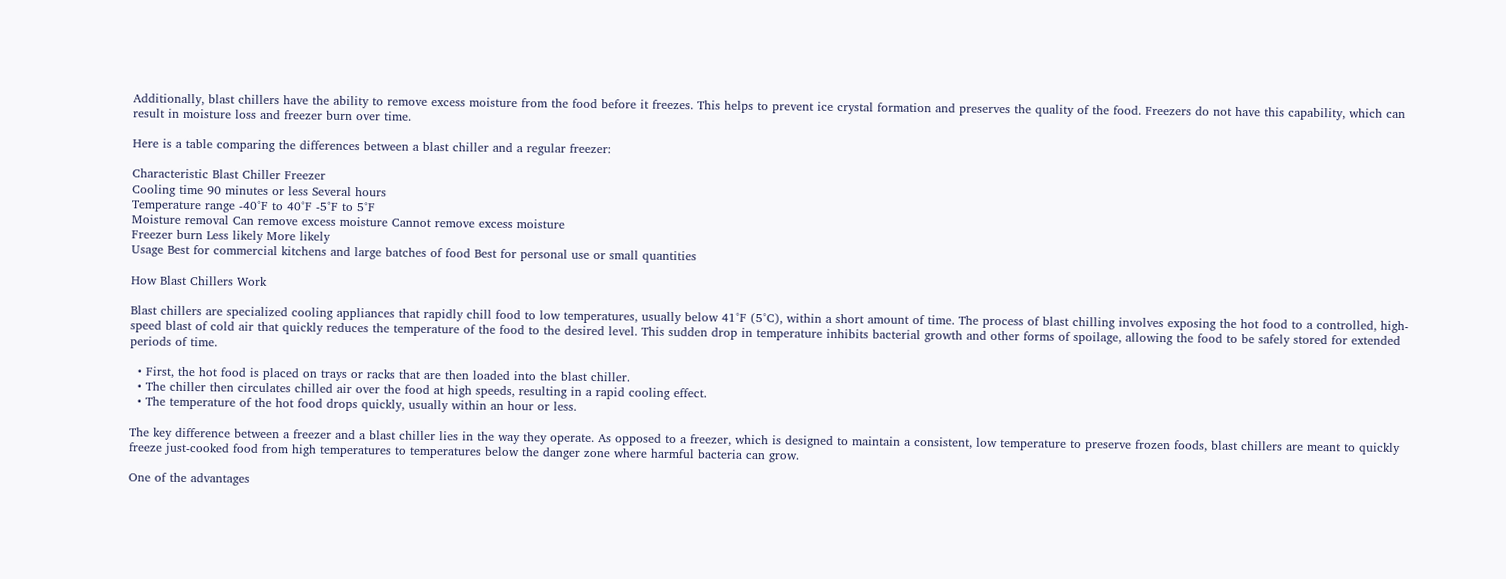Additionally, blast chillers have the ability to remove excess moisture from the food before it freezes. This helps to prevent ice crystal formation and preserves the quality of the food. Freezers do not have this capability, which can result in moisture loss and freezer burn over time.

Here is a table comparing the differences between a blast chiller and a regular freezer:

Characteristic Blast Chiller Freezer
Cooling time 90 minutes or less Several hours
Temperature range -40°F to 40°F -5°F to 5°F
Moisture removal Can remove excess moisture Cannot remove excess moisture
Freezer burn Less likely More likely
Usage Best for commercial kitchens and large batches of food Best for personal use or small quantities

How Blast Chillers Work

Blast chillers are specialized cooling appliances that rapidly chill food to low temperatures, usually below 41°F (5°C), within a short amount of time. The process of blast chilling involves exposing the hot food to a controlled, high-speed blast of cold air that quickly reduces the temperature of the food to the desired level. This sudden drop in temperature inhibits bacterial growth and other forms of spoilage, allowing the food to be safely stored for extended periods of time.

  • First, the hot food is placed on trays or racks that are then loaded into the blast chiller.
  • The chiller then circulates chilled air over the food at high speeds, resulting in a rapid cooling effect.
  • The temperature of the hot food drops quickly, usually within an hour or less.

The key difference between a freezer and a blast chiller lies in the way they operate. As opposed to a freezer, which is designed to maintain a consistent, low temperature to preserve frozen foods, blast chillers are meant to quickly freeze just-cooked food from high temperatures to temperatures below the danger zone where harmful bacteria can grow.

One of the advantages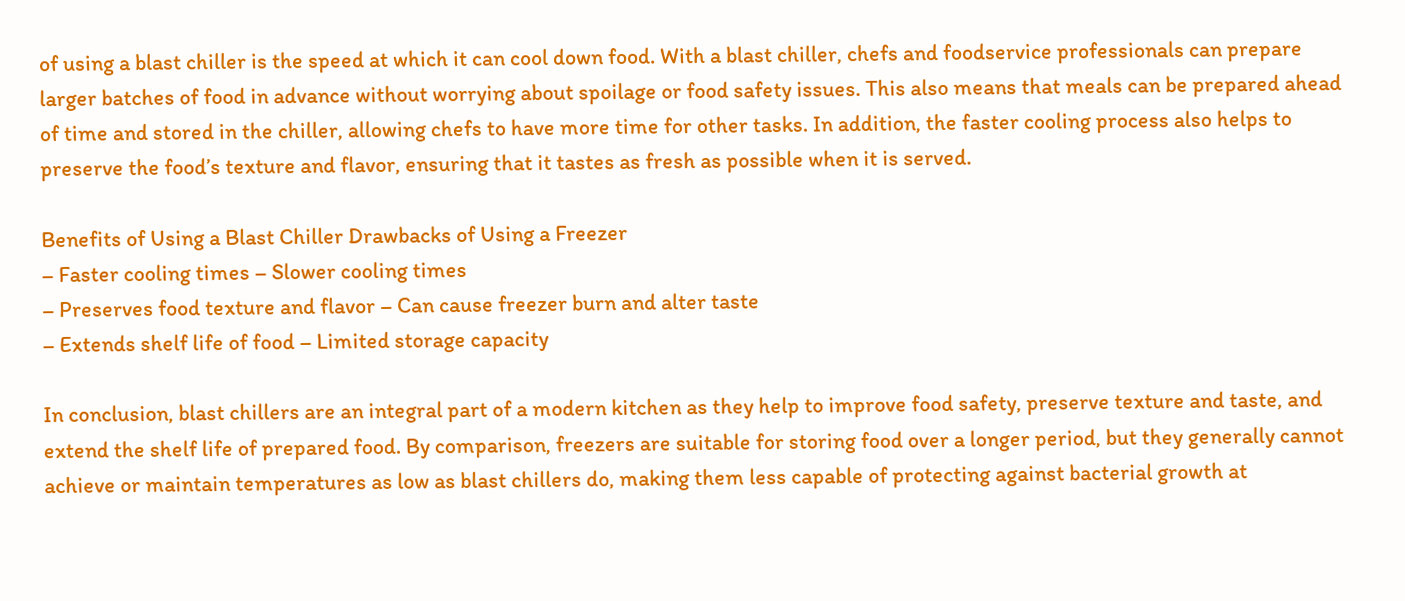of using a blast chiller is the speed at which it can cool down food. With a blast chiller, chefs and foodservice professionals can prepare larger batches of food in advance without worrying about spoilage or food safety issues. This also means that meals can be prepared ahead of time and stored in the chiller, allowing chefs to have more time for other tasks. In addition, the faster cooling process also helps to preserve the food’s texture and flavor, ensuring that it tastes as fresh as possible when it is served.

Benefits of Using a Blast Chiller Drawbacks of Using a Freezer
– Faster cooling times – Slower cooling times
– Preserves food texture and flavor – Can cause freezer burn and alter taste
– Extends shelf life of food – Limited storage capacity

In conclusion, blast chillers are an integral part of a modern kitchen as they help to improve food safety, preserve texture and taste, and extend the shelf life of prepared food. By comparison, freezers are suitable for storing food over a longer period, but they generally cannot achieve or maintain temperatures as low as blast chillers do, making them less capable of protecting against bacterial growth at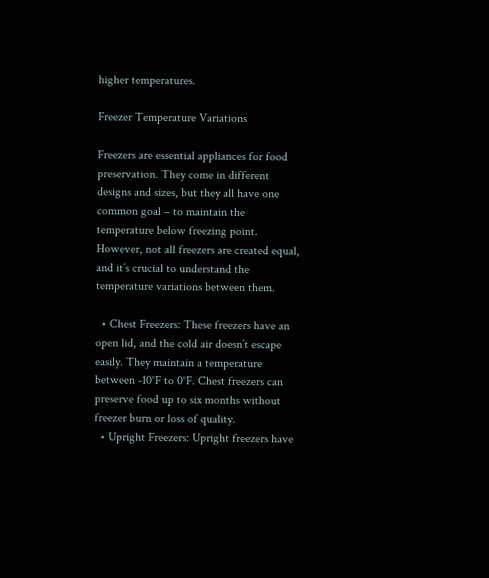higher temperatures.

Freezer Temperature Variations

Freezers are essential appliances for food preservation. They come in different designs and sizes, but they all have one common goal – to maintain the temperature below freezing point. However, not all freezers are created equal, and it’s crucial to understand the temperature variations between them.

  • Chest Freezers: These freezers have an open lid, and the cold air doesn’t escape easily. They maintain a temperature between -10°F to 0°F. Chest freezers can preserve food up to six months without freezer burn or loss of quality.
  • Upright Freezers: Upright freezers have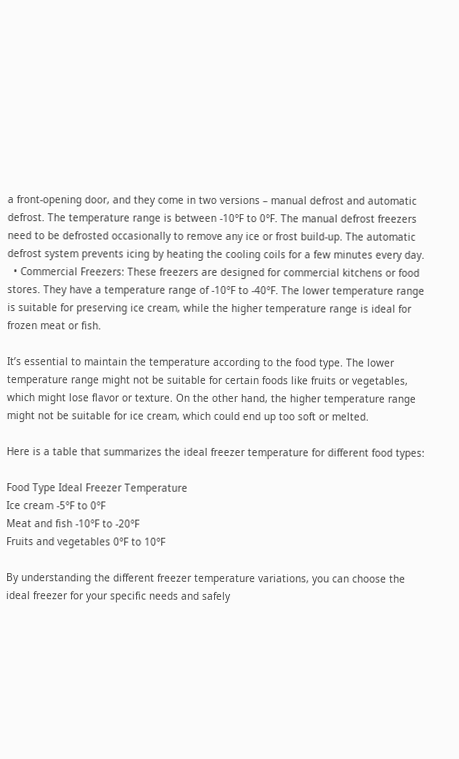a front-opening door, and they come in two versions – manual defrost and automatic defrost. The temperature range is between -10°F to 0°F. The manual defrost freezers need to be defrosted occasionally to remove any ice or frost build-up. The automatic defrost system prevents icing by heating the cooling coils for a few minutes every day.
  • Commercial Freezers: These freezers are designed for commercial kitchens or food stores. They have a temperature range of -10°F to -40°F. The lower temperature range is suitable for preserving ice cream, while the higher temperature range is ideal for frozen meat or fish.

It’s essential to maintain the temperature according to the food type. The lower temperature range might not be suitable for certain foods like fruits or vegetables, which might lose flavor or texture. On the other hand, the higher temperature range might not be suitable for ice cream, which could end up too soft or melted.

Here is a table that summarizes the ideal freezer temperature for different food types:

Food Type Ideal Freezer Temperature
Ice cream -5°F to 0°F
Meat and fish -10°F to -20°F
Fruits and vegetables 0°F to 10°F

By understanding the different freezer temperature variations, you can choose the ideal freezer for your specific needs and safely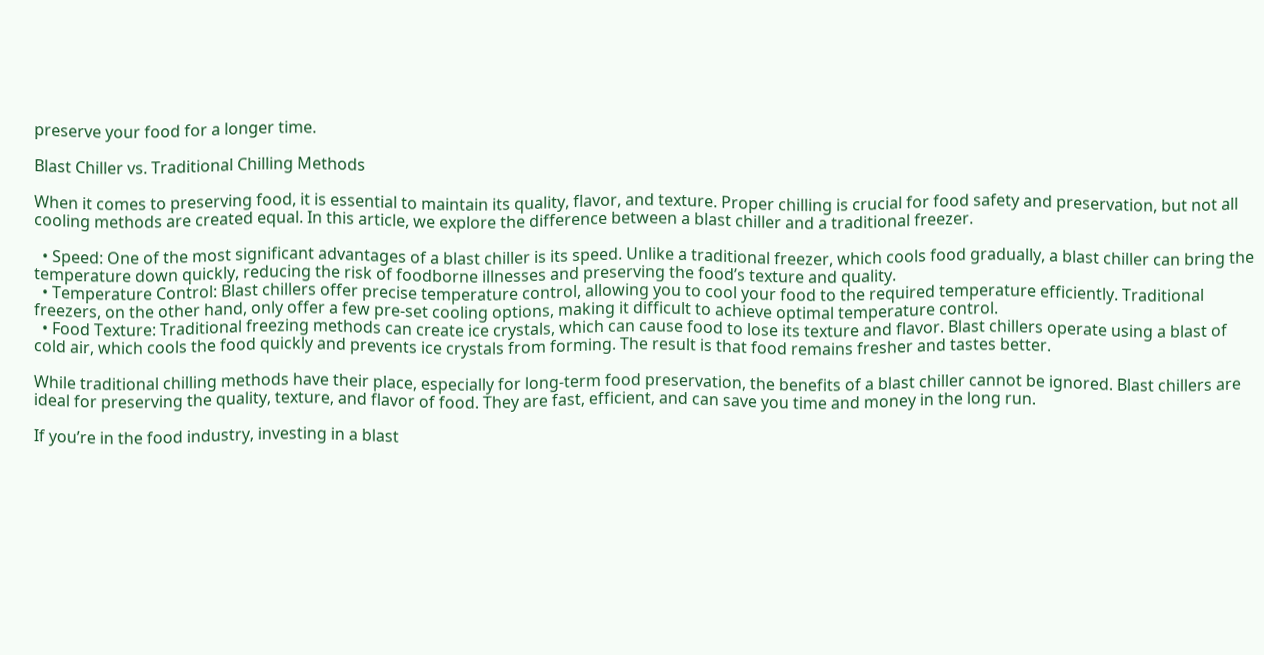preserve your food for a longer time.

Blast Chiller vs. Traditional Chilling Methods

When it comes to preserving food, it is essential to maintain its quality, flavor, and texture. Proper chilling is crucial for food safety and preservation, but not all cooling methods are created equal. In this article, we explore the difference between a blast chiller and a traditional freezer.

  • Speed: One of the most significant advantages of a blast chiller is its speed. Unlike a traditional freezer, which cools food gradually, a blast chiller can bring the temperature down quickly, reducing the risk of foodborne illnesses and preserving the food’s texture and quality.
  • Temperature Control: Blast chillers offer precise temperature control, allowing you to cool your food to the required temperature efficiently. Traditional freezers, on the other hand, only offer a few pre-set cooling options, making it difficult to achieve optimal temperature control.
  • Food Texture: Traditional freezing methods can create ice crystals, which can cause food to lose its texture and flavor. Blast chillers operate using a blast of cold air, which cools the food quickly and prevents ice crystals from forming. The result is that food remains fresher and tastes better.

While traditional chilling methods have their place, especially for long-term food preservation, the benefits of a blast chiller cannot be ignored. Blast chillers are ideal for preserving the quality, texture, and flavor of food. They are fast, efficient, and can save you time and money in the long run.

If you’re in the food industry, investing in a blast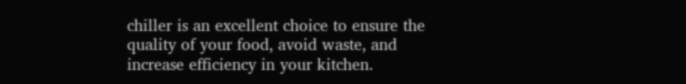chiller is an excellent choice to ensure the quality of your food, avoid waste, and increase efficiency in your kitchen.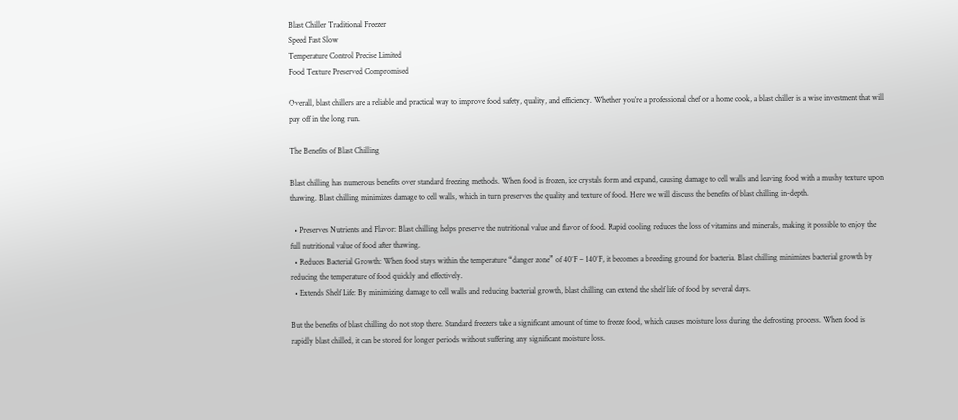Blast Chiller Traditional Freezer
Speed Fast Slow
Temperature Control Precise Limited
Food Texture Preserved Compromised

Overall, blast chillers are a reliable and practical way to improve food safety, quality, and efficiency. Whether you’re a professional chef or a home cook, a blast chiller is a wise investment that will pay off in the long run.

The Benefits of Blast Chilling

Blast chilling has numerous benefits over standard freezing methods. When food is frozen, ice crystals form and expand, causing damage to cell walls and leaving food with a mushy texture upon thawing. Blast chilling minimizes damage to cell walls, which in turn preserves the quality and texture of food. Here we will discuss the benefits of blast chilling in-depth.

  • Preserves Nutrients and Flavor: Blast chilling helps preserve the nutritional value and flavor of food. Rapid cooling reduces the loss of vitamins and minerals, making it possible to enjoy the full nutritional value of food after thawing.
  • Reduces Bacterial Growth: When food stays within the temperature “danger zone” of 40°F – 140°F, it becomes a breeding ground for bacteria. Blast chilling minimizes bacterial growth by reducing the temperature of food quickly and effectively.
  • Extends Shelf Life: By minimizing damage to cell walls and reducing bacterial growth, blast chilling can extend the shelf life of food by several days.

But the benefits of blast chilling do not stop there. Standard freezers take a significant amount of time to freeze food, which causes moisture loss during the defrosting process. When food is rapidly blast chilled, it can be stored for longer periods without suffering any significant moisture loss.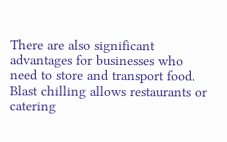There are also significant advantages for businesses who need to store and transport food. Blast chilling allows restaurants or catering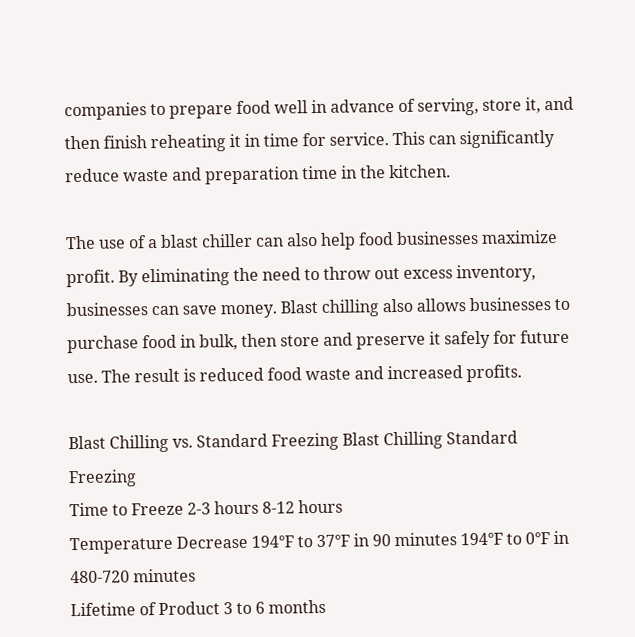companies to prepare food well in advance of serving, store it, and then finish reheating it in time for service. This can significantly reduce waste and preparation time in the kitchen.

The use of a blast chiller can also help food businesses maximize profit. By eliminating the need to throw out excess inventory, businesses can save money. Blast chilling also allows businesses to purchase food in bulk, then store and preserve it safely for future use. The result is reduced food waste and increased profits.

Blast Chilling vs. Standard Freezing Blast Chilling Standard Freezing
Time to Freeze 2-3 hours 8-12 hours
Temperature Decrease 194°F to 37°F in 90 minutes 194°F to 0°F in 480-720 minutes
Lifetime of Product 3 to 6 months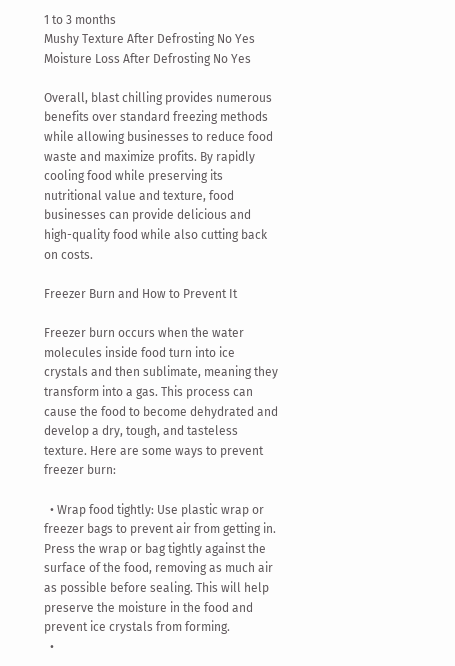1 to 3 months
Mushy Texture After Defrosting No Yes
Moisture Loss After Defrosting No Yes

Overall, blast chilling provides numerous benefits over standard freezing methods while allowing businesses to reduce food waste and maximize profits. By rapidly cooling food while preserving its nutritional value and texture, food businesses can provide delicious and high-quality food while also cutting back on costs.

Freezer Burn and How to Prevent It

Freezer burn occurs when the water molecules inside food turn into ice crystals and then sublimate, meaning they transform into a gas. This process can cause the food to become dehydrated and develop a dry, tough, and tasteless texture. Here are some ways to prevent freezer burn:

  • Wrap food tightly: Use plastic wrap or freezer bags to prevent air from getting in. Press the wrap or bag tightly against the surface of the food, removing as much air as possible before sealing. This will help preserve the moisture in the food and prevent ice crystals from forming.
  •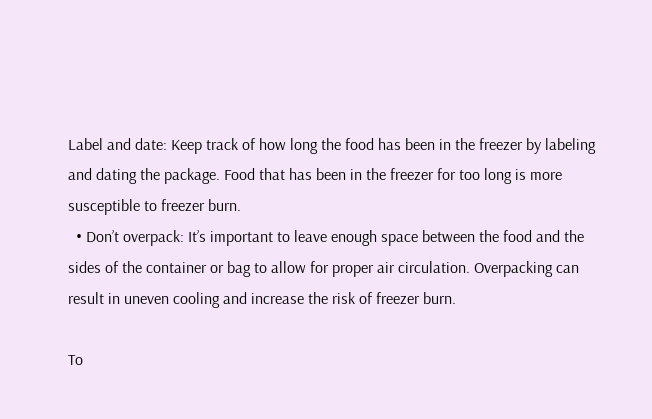Label and date: Keep track of how long the food has been in the freezer by labeling and dating the package. Food that has been in the freezer for too long is more susceptible to freezer burn.
  • Don’t overpack: It’s important to leave enough space between the food and the sides of the container or bag to allow for proper air circulation. Overpacking can result in uneven cooling and increase the risk of freezer burn.

To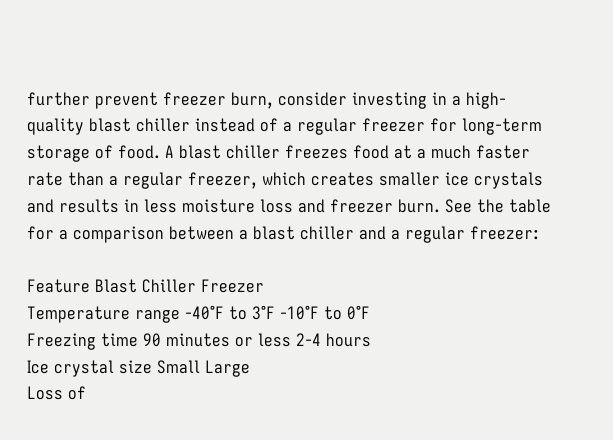further prevent freezer burn, consider investing in a high-quality blast chiller instead of a regular freezer for long-term storage of food. A blast chiller freezes food at a much faster rate than a regular freezer, which creates smaller ice crystals and results in less moisture loss and freezer burn. See the table for a comparison between a blast chiller and a regular freezer:

Feature Blast Chiller Freezer
Temperature range -40°F to 3°F -10°F to 0°F
Freezing time 90 minutes or less 2-4 hours
Ice crystal size Small Large
Loss of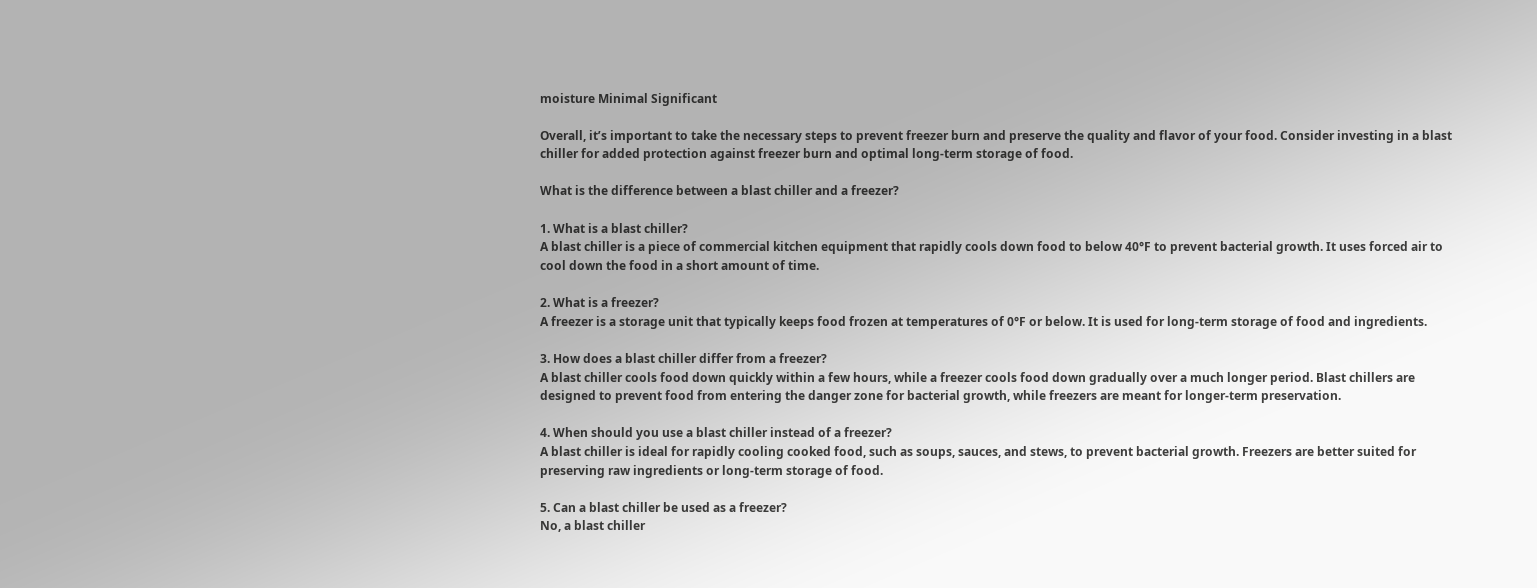moisture Minimal Significant

Overall, it’s important to take the necessary steps to prevent freezer burn and preserve the quality and flavor of your food. Consider investing in a blast chiller for added protection against freezer burn and optimal long-term storage of food.

What is the difference between a blast chiller and a freezer?

1. What is a blast chiller?
A blast chiller is a piece of commercial kitchen equipment that rapidly cools down food to below 40°F to prevent bacterial growth. It uses forced air to cool down the food in a short amount of time.

2. What is a freezer?
A freezer is a storage unit that typically keeps food frozen at temperatures of 0°F or below. It is used for long-term storage of food and ingredients.

3. How does a blast chiller differ from a freezer?
A blast chiller cools food down quickly within a few hours, while a freezer cools food down gradually over a much longer period. Blast chillers are designed to prevent food from entering the danger zone for bacterial growth, while freezers are meant for longer-term preservation.

4. When should you use a blast chiller instead of a freezer?
A blast chiller is ideal for rapidly cooling cooked food, such as soups, sauces, and stews, to prevent bacterial growth. Freezers are better suited for preserving raw ingredients or long-term storage of food.

5. Can a blast chiller be used as a freezer?
No, a blast chiller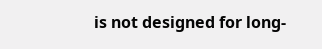is not designed for long-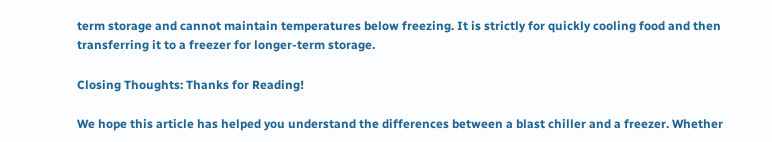term storage and cannot maintain temperatures below freezing. It is strictly for quickly cooling food and then transferring it to a freezer for longer-term storage.

Closing Thoughts: Thanks for Reading!

We hope this article has helped you understand the differences between a blast chiller and a freezer. Whether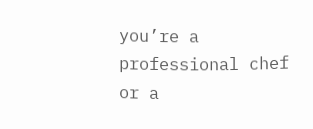you’re a professional chef or a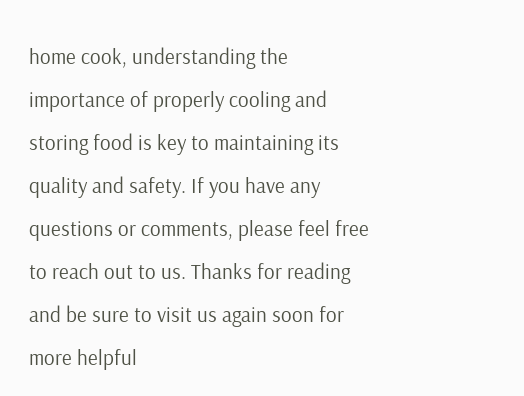home cook, understanding the importance of properly cooling and storing food is key to maintaining its quality and safety. If you have any questions or comments, please feel free to reach out to us. Thanks for reading and be sure to visit us again soon for more helpful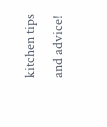kitchen tips and advice!